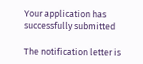Your application has successfully submitted

The notification letter is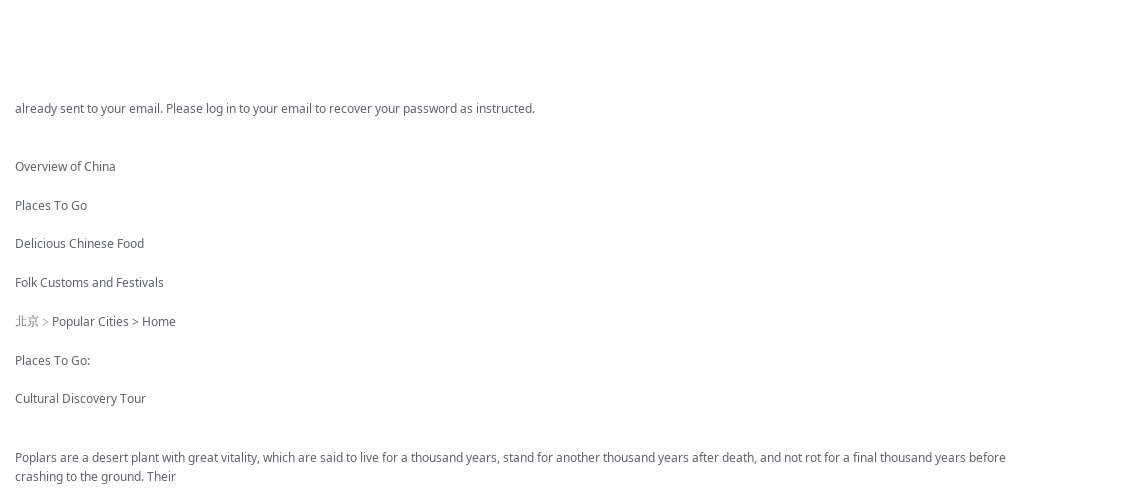already sent to your email. Please log in to your email to recover your password as instructed.


Overview of China

Places To Go

Delicious Chinese Food

Folk Customs and Festivals

北京 > Popular Cities > Home

Places To Go:

Cultural Discovery Tour


Poplars are a desert plant with great vitality, which are said to live for a thousand years, stand for another thousand years after death, and not rot for a final thousand years before crashing to the ground. Their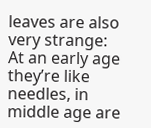leaves are also very strange: At an early age they’re like needles, in middle age are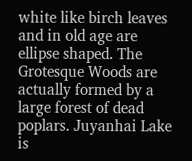white like birch leaves and in old age are ellipse shaped. The Grotesque Woods are actually formed by a large forest of dead poplars. Juyanhai Lake is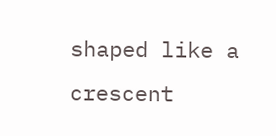shaped like a crescent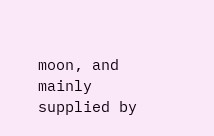moon, and mainly supplied by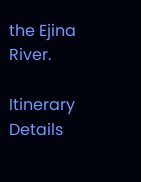the Ejina River.

Itinerary Details